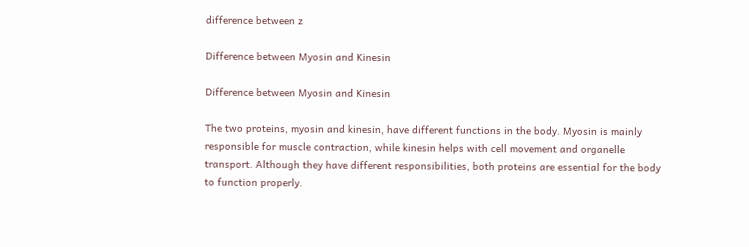difference between z

Difference between Myosin and Kinesin

Difference between Myosin and Kinesin

The two proteins, myosin and kinesin, have different functions in the body. Myosin is mainly responsible for muscle contraction, while kinesin helps with cell movement and organelle transport. Although they have different responsibilities, both proteins are essential for the body to function properly.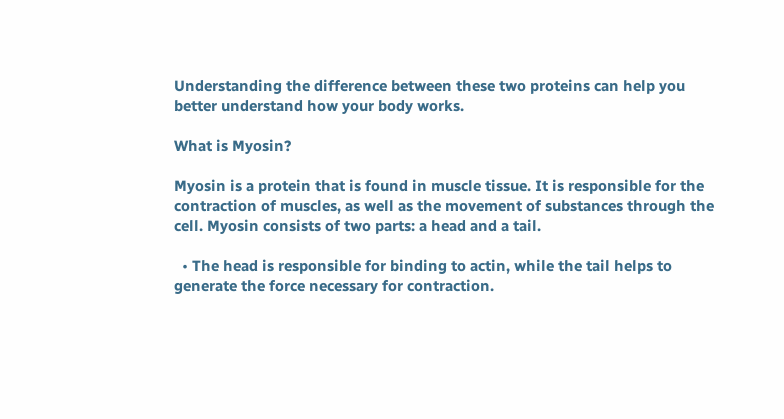Understanding the difference between these two proteins can help you better understand how your body works.

What is Myosin?

Myosin is a protein that is found in muscle tissue. It is responsible for the contraction of muscles, as well as the movement of substances through the cell. Myosin consists of two parts: a head and a tail.

  • The head is responsible for binding to actin, while the tail helps to generate the force necessary for contraction.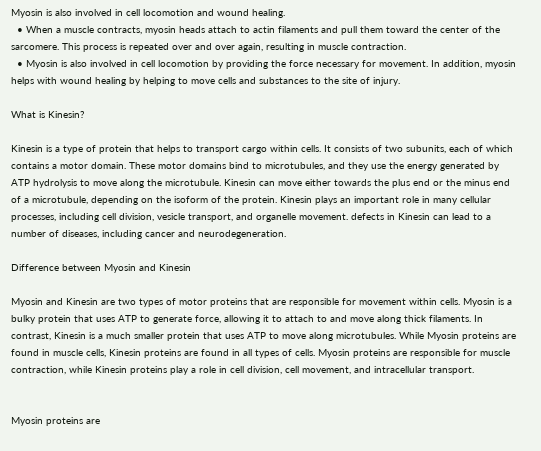Myosin is also involved in cell locomotion and wound healing.
  • When a muscle contracts, myosin heads attach to actin filaments and pull them toward the center of the sarcomere. This process is repeated over and over again, resulting in muscle contraction.
  • Myosin is also involved in cell locomotion by providing the force necessary for movement. In addition, myosin helps with wound healing by helping to move cells and substances to the site of injury.

What is Kinesin?

Kinesin is a type of protein that helps to transport cargo within cells. It consists of two subunits, each of which contains a motor domain. These motor domains bind to microtubules, and they use the energy generated by ATP hydrolysis to move along the microtubule. Kinesin can move either towards the plus end or the minus end of a microtubule, depending on the isoform of the protein. Kinesin plays an important role in many cellular processes, including cell division, vesicle transport, and organelle movement. defects in Kinesin can lead to a number of diseases, including cancer and neurodegeneration.

Difference between Myosin and Kinesin

Myosin and Kinesin are two types of motor proteins that are responsible for movement within cells. Myosin is a bulky protein that uses ATP to generate force, allowing it to attach to and move along thick filaments. In contrast, Kinesin is a much smaller protein that uses ATP to move along microtubules. While Myosin proteins are found in muscle cells, Kinesin proteins are found in all types of cells. Myosin proteins are responsible for muscle contraction, while Kinesin proteins play a role in cell division, cell movement, and intracellular transport.


Myosin proteins are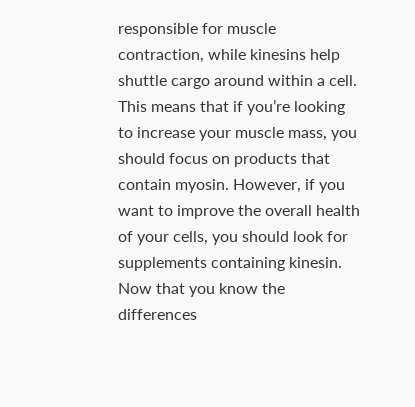responsible for muscle contraction, while kinesins help shuttle cargo around within a cell. This means that if you’re looking to increase your muscle mass, you should focus on products that contain myosin. However, if you want to improve the overall health of your cells, you should look for supplements containing kinesin. Now that you know the differences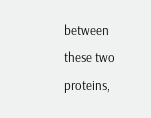between these two proteins,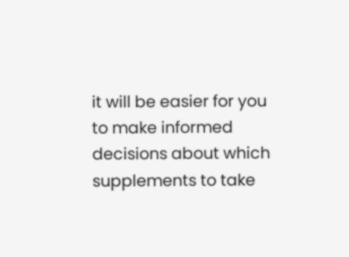it will be easier for you to make informed decisions about which supplements to take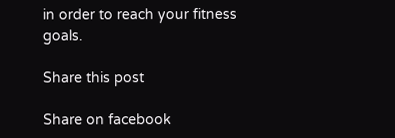in order to reach your fitness goals.

Share this post

Share on facebook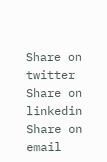Share on twitter
Share on linkedin
Share on email